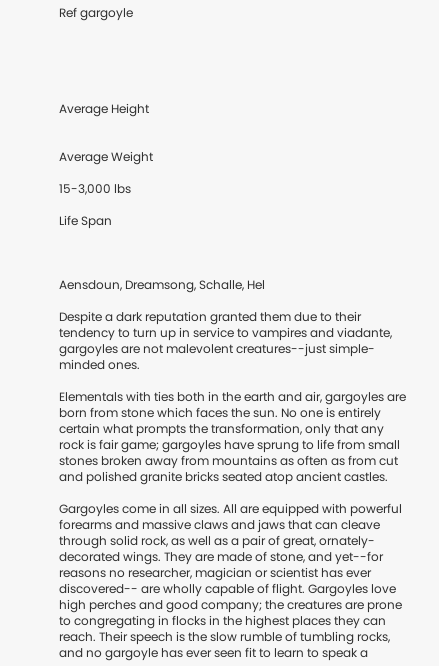Ref gargoyle





Average Height


Average Weight

15-3,000 lbs

Life Span



Aensdoun, Dreamsong, Schalle, Hel

Despite a dark reputation granted them due to their tendency to turn up in service to vampires and viadante, gargoyles are not malevolent creatures--just simple-minded ones.

Elementals with ties both in the earth and air, gargoyles are born from stone which faces the sun. No one is entirely certain what prompts the transformation, only that any rock is fair game; gargoyles have sprung to life from small stones broken away from mountains as often as from cut and polished granite bricks seated atop ancient castles.

Gargoyles come in all sizes. All are equipped with powerful forearms and massive claws and jaws that can cleave through solid rock, as well as a pair of great, ornately-decorated wings. They are made of stone, and yet--for reasons no researcher, magician or scientist has ever discovered-- are wholly capable of flight. Gargoyles love high perches and good company; the creatures are prone to congregating in flocks in the highest places they can reach. Their speech is the slow rumble of tumbling rocks, and no gargoyle has ever seen fit to learn to speak a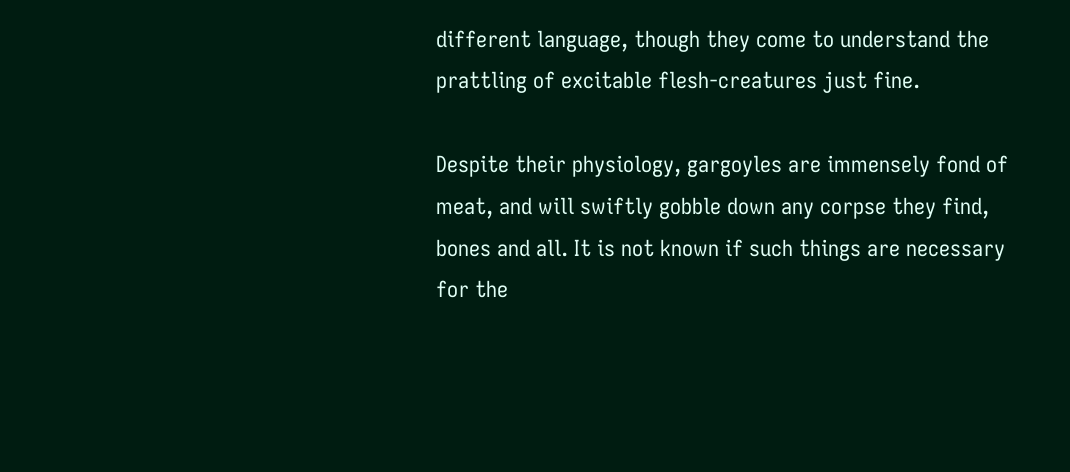different language, though they come to understand the prattling of excitable flesh-creatures just fine.

Despite their physiology, gargoyles are immensely fond of meat, and will swiftly gobble down any corpse they find, bones and all. It is not known if such things are necessary for the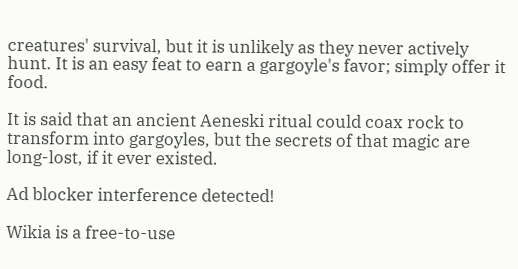creatures' survival, but it is unlikely as they never actively hunt. It is an easy feat to earn a gargoyle's favor; simply offer it food.

It is said that an ancient Aeneski ritual could coax rock to transform into gargoyles, but the secrets of that magic are long-lost, if it ever existed.

Ad blocker interference detected!

Wikia is a free-to-use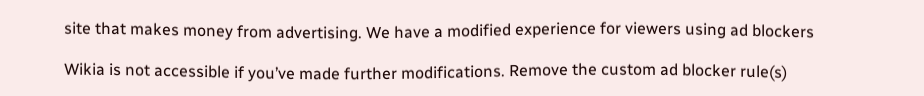site that makes money from advertising. We have a modified experience for viewers using ad blockers

Wikia is not accessible if you’ve made further modifications. Remove the custom ad blocker rule(s)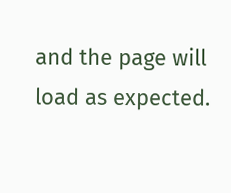and the page will load as expected.